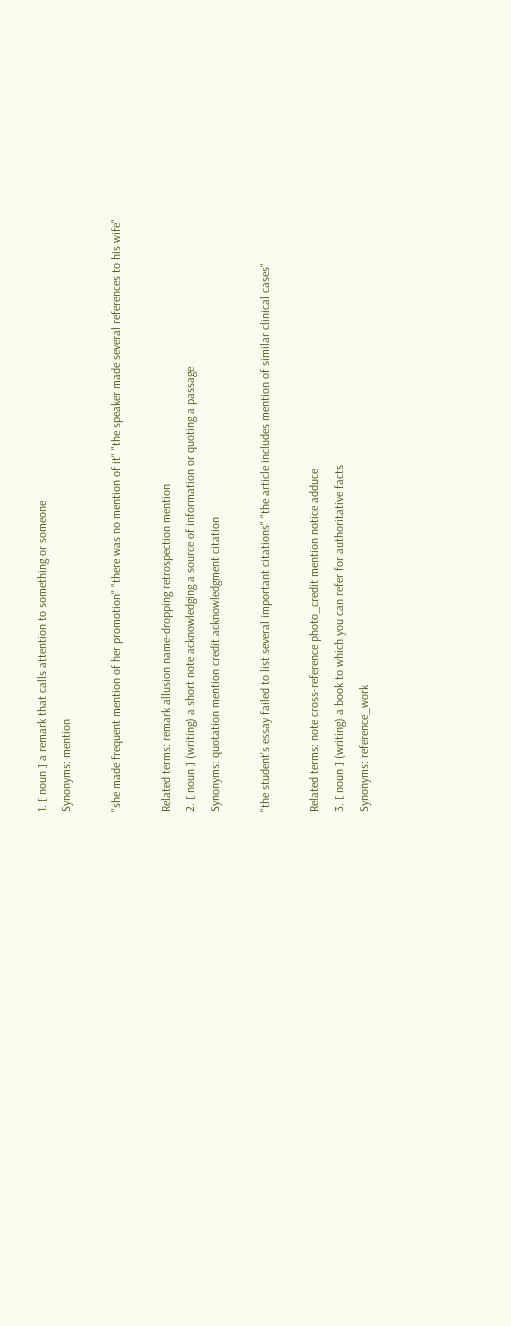1. [ noun ] a remark that calls attention to something or someone
Synonyms: mention

"she made frequent mention of her promotion" "there was no mention of it" "the speaker made several references to his wife"

Related terms: remark allusion name-dropping retrospection mention
2. [ noun ] (writing) a short note acknowledging a source of information or quoting a passage
Synonyms: quotation mention credit acknowledgment citation

"the student's essay failed to list several important citations" "the article includes mention of similar clinical cases"

Related terms: note cross-reference photo_credit mention notice adduce
3. [ noun ] (writing) a book to which you can refer for authoritative facts
Synonyms: reference_work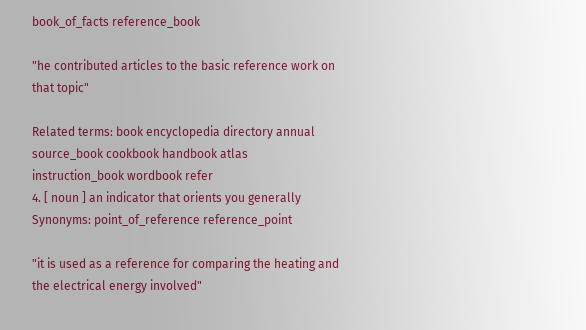book_of_facts reference_book

"he contributed articles to the basic reference work on that topic"

Related terms: book encyclopedia directory annual source_book cookbook handbook atlas instruction_book wordbook refer
4. [ noun ] an indicator that orients you generally
Synonyms: point_of_reference reference_point

"it is used as a reference for comparing the heating and the electrical energy involved"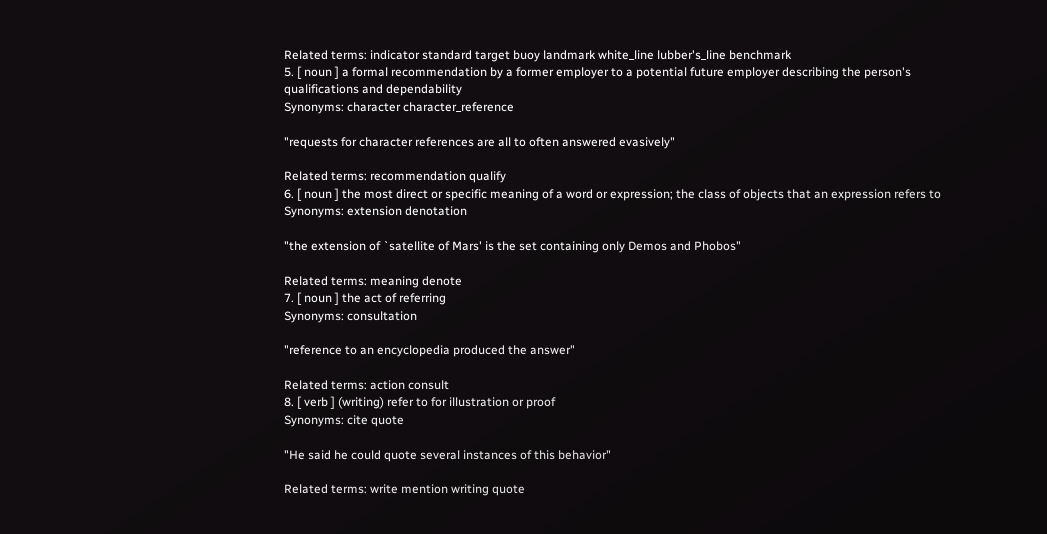Related terms: indicator standard target buoy landmark white_line lubber's_line benchmark
5. [ noun ] a formal recommendation by a former employer to a potential future employer describing the person's qualifications and dependability
Synonyms: character character_reference

"requests for character references are all to often answered evasively"

Related terms: recommendation qualify
6. [ noun ] the most direct or specific meaning of a word or expression; the class of objects that an expression refers to
Synonyms: extension denotation

"the extension of `satellite of Mars' is the set containing only Demos and Phobos"

Related terms: meaning denote
7. [ noun ] the act of referring
Synonyms: consultation

"reference to an encyclopedia produced the answer"

Related terms: action consult
8. [ verb ] (writing) refer to for illustration or proof
Synonyms: cite quote

"He said he could quote several instances of this behavior"

Related terms: write mention writing quote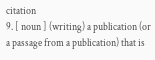citation
9. [ noun ] (writing) a publication (or a passage from a publication) that is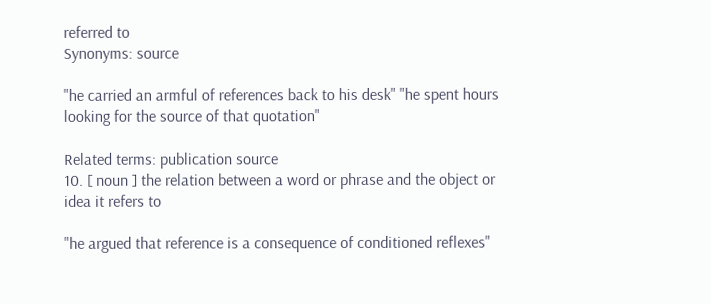referred to
Synonyms: source

"he carried an armful of references back to his desk" "he spent hours looking for the source of that quotation"

Related terms: publication source
10. [ noun ] the relation between a word or phrase and the object or idea it refers to

"he argued that reference is a consequence of conditioned reflexes"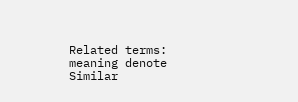Related terms: meaning denote
Similar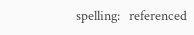spelling:   referenced